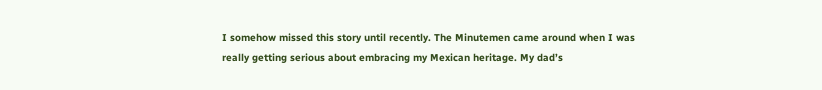I somehow missed this story until recently. The Minutemen came around when I was really getting serious about embracing my Mexican heritage. My dad’s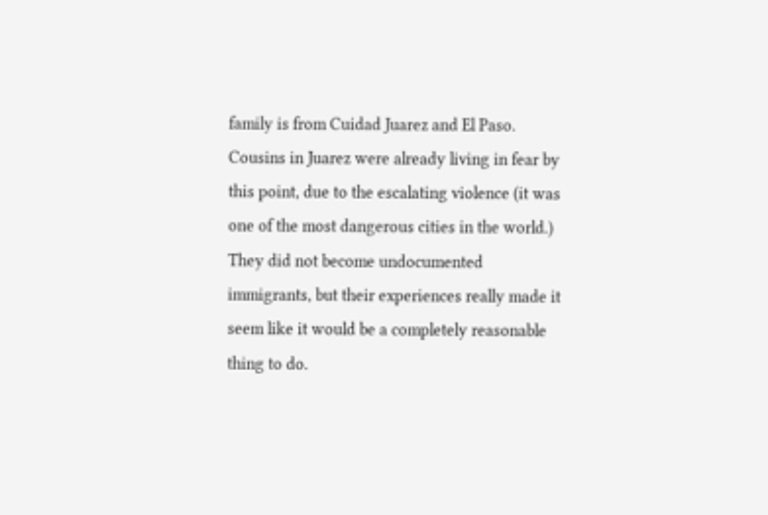family is from Cuidad Juarez and El Paso. Cousins in Juarez were already living in fear by this point, due to the escalating violence (it was one of the most dangerous cities in the world.) They did not become undocumented immigrants, but their experiences really made it seem like it would be a completely reasonable thing to do.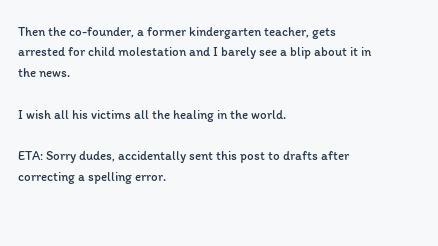Then the co-founder, a former kindergarten teacher, gets arrested for child molestation and I barely see a blip about it in the news.

I wish all his victims all the healing in the world.

ETA: Sorry dudes, accidentally sent this post to drafts after correcting a spelling error.